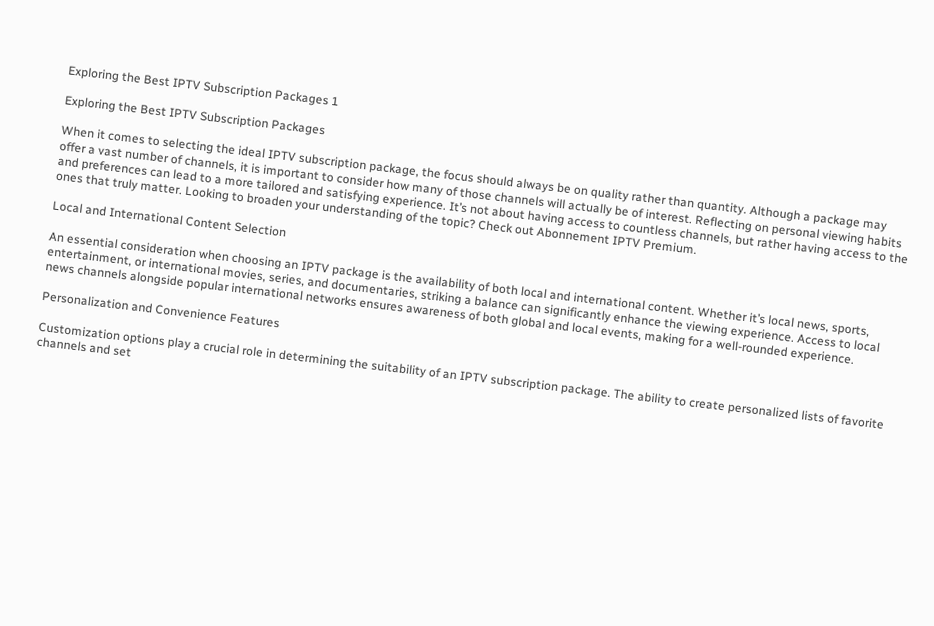Exploring the Best IPTV Subscription Packages 1

Exploring the Best IPTV Subscription Packages

When it comes to selecting the ideal IPTV subscription package, the focus should always be on quality rather than quantity. Although a package may offer a vast number of channels, it is important to consider how many of those channels will actually be of interest. Reflecting on personal viewing habits and preferences can lead to a more tailored and satisfying experience. It’s not about having access to countless channels, but rather having access to the ones that truly matter. Looking to broaden your understanding of the topic? Check out Abonnement IPTV Premium.

Local and International Content Selection

An essential consideration when choosing an IPTV package is the availability of both local and international content. Whether it’s local news, sports, entertainment, or international movies, series, and documentaries, striking a balance can significantly enhance the viewing experience. Access to local news channels alongside popular international networks ensures awareness of both global and local events, making for a well-rounded experience.

Personalization and Convenience Features

Customization options play a crucial role in determining the suitability of an IPTV subscription package. The ability to create personalized lists of favorite channels and set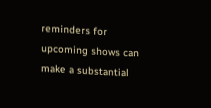reminders for upcoming shows can make a substantial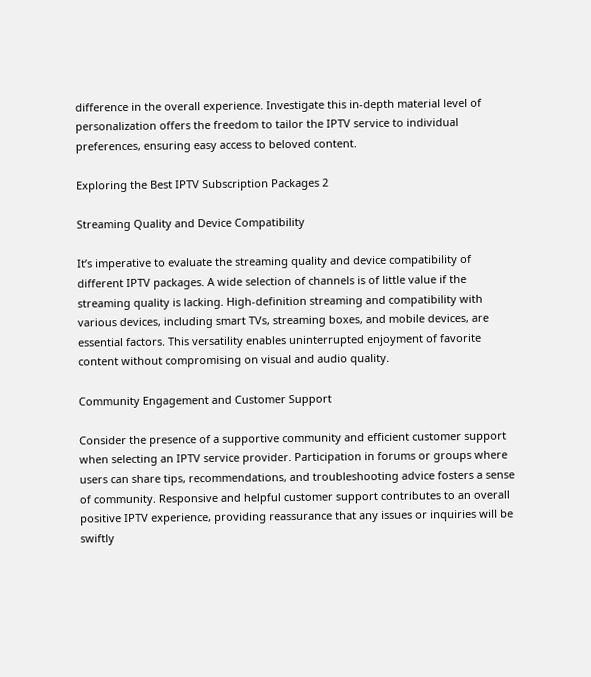difference in the overall experience. Investigate this in-depth material level of personalization offers the freedom to tailor the IPTV service to individual preferences, ensuring easy access to beloved content.

Exploring the Best IPTV Subscription Packages 2

Streaming Quality and Device Compatibility

It’s imperative to evaluate the streaming quality and device compatibility of different IPTV packages. A wide selection of channels is of little value if the streaming quality is lacking. High-definition streaming and compatibility with various devices, including smart TVs, streaming boxes, and mobile devices, are essential factors. This versatility enables uninterrupted enjoyment of favorite content without compromising on visual and audio quality.

Community Engagement and Customer Support

Consider the presence of a supportive community and efficient customer support when selecting an IPTV service provider. Participation in forums or groups where users can share tips, recommendations, and troubleshooting advice fosters a sense of community. Responsive and helpful customer support contributes to an overall positive IPTV experience, providing reassurance that any issues or inquiries will be swiftly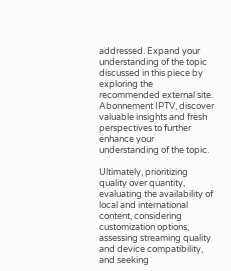addressed. Expand your understanding of the topic discussed in this piece by exploring the recommended external site. Abonnement IPTV, discover valuable insights and fresh perspectives to further enhance your understanding of the topic.

Ultimately, prioritizing quality over quantity, evaluating the availability of local and international content, considering customization options, assessing streaming quality and device compatibility, and seeking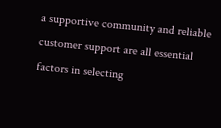a supportive community and reliable customer support are all essential factors in selecting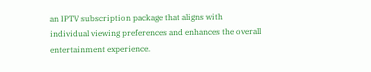an IPTV subscription package that aligns with individual viewing preferences and enhances the overall entertainment experience.